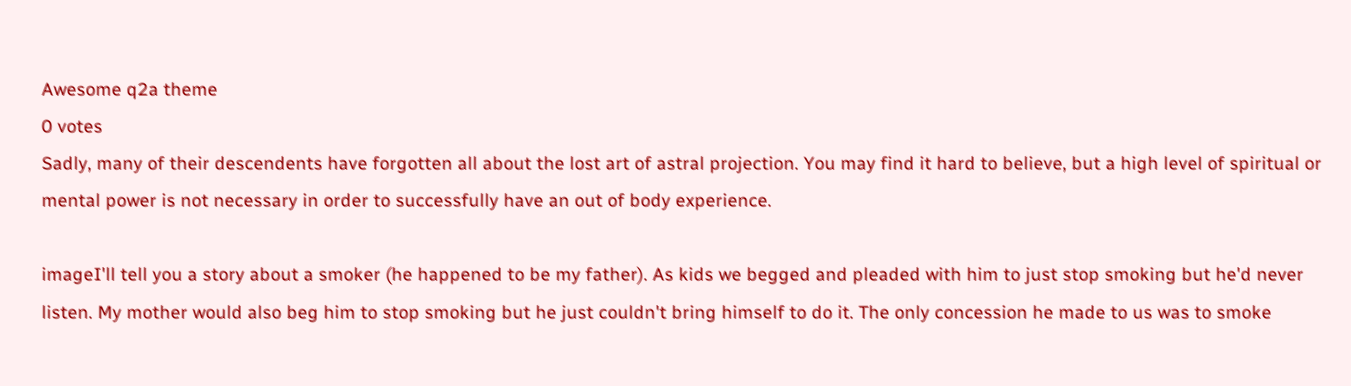Awesome q2a theme
0 votes
Sadly, many of their descendents have forgotten all about the lost art of astral projection. You may find it hard to believe, but a high level of spiritual or mental power is not necessary in order to successfully have an out of body experience.

imageI'll tell you a story about a smoker (he happened to be my father). As kids we begged and pleaded with him to just stop smoking but he'd never listen. My mother would also beg him to stop smoking but he just couldn't bring himself to do it. The only concession he made to us was to smoke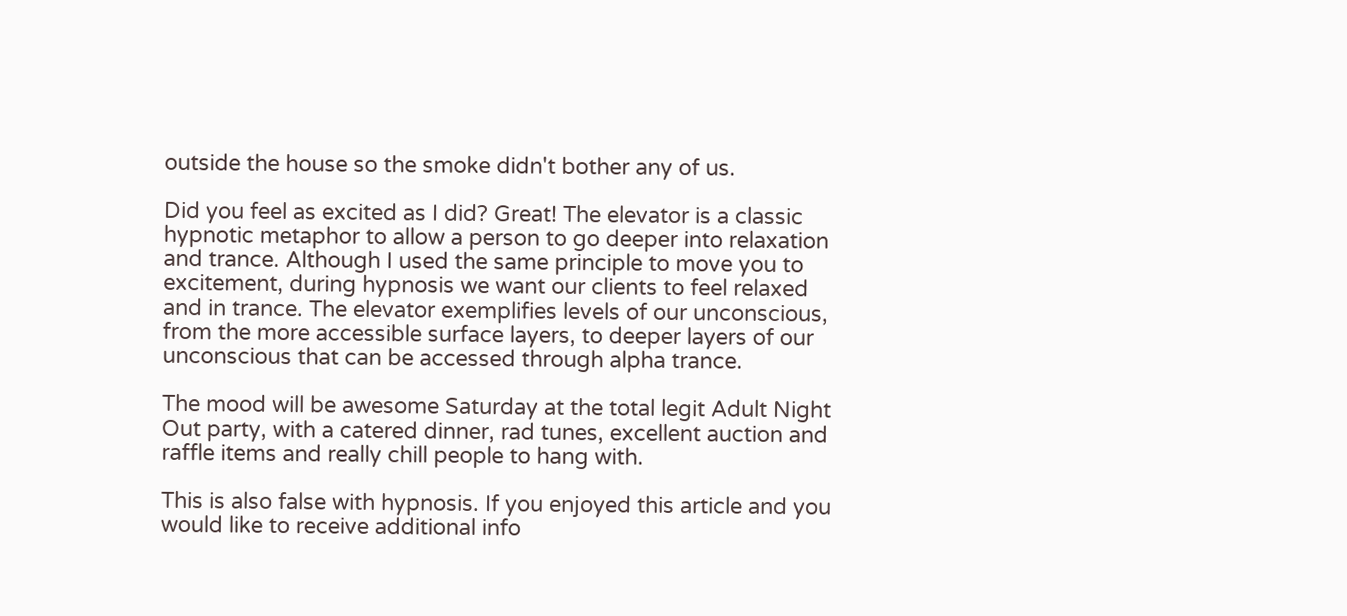outside the house so the smoke didn't bother any of us.

Did you feel as excited as I did? Great! The elevator is a classic hypnotic metaphor to allow a person to go deeper into relaxation and trance. Although I used the same principle to move you to excitement, during hypnosis we want our clients to feel relaxed and in trance. The elevator exemplifies levels of our unconscious, from the more accessible surface layers, to deeper layers of our unconscious that can be accessed through alpha trance.

The mood will be awesome Saturday at the total legit Adult Night Out party, with a catered dinner, rad tunes, excellent auction and raffle items and really chill people to hang with.

This is also false with hypnosis. If you enjoyed this article and you would like to receive additional info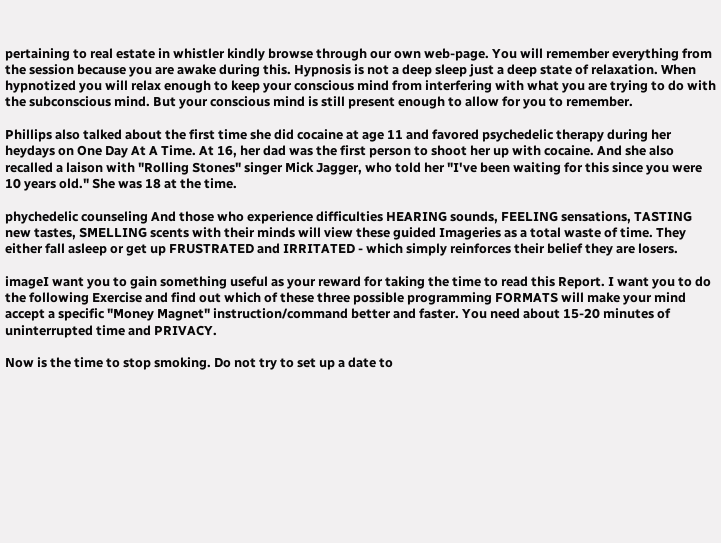pertaining to real estate in whistler kindly browse through our own web-page. You will remember everything from the session because you are awake during this. Hypnosis is not a deep sleep just a deep state of relaxation. When hypnotized you will relax enough to keep your conscious mind from interfering with what you are trying to do with the subconscious mind. But your conscious mind is still present enough to allow for you to remember.

Phillips also talked about the first time she did cocaine at age 11 and favored psychedelic therapy during her heydays on One Day At A Time. At 16, her dad was the first person to shoot her up with cocaine. And she also recalled a laison with "Rolling Stones" singer Mick Jagger, who told her "I've been waiting for this since you were 10 years old." She was 18 at the time.

phychedelic counseling And those who experience difficulties HEARING sounds, FEELING sensations, TASTING new tastes, SMELLING scents with their minds will view these guided Imageries as a total waste of time. They either fall asleep or get up FRUSTRATED and IRRITATED - which simply reinforces their belief they are losers.

imageI want you to gain something useful as your reward for taking the time to read this Report. I want you to do the following Exercise and find out which of these three possible programming FORMATS will make your mind accept a specific "Money Magnet" instruction/command better and faster. You need about 15-20 minutes of uninterrupted time and PRIVACY.

Now is the time to stop smoking. Do not try to set up a date to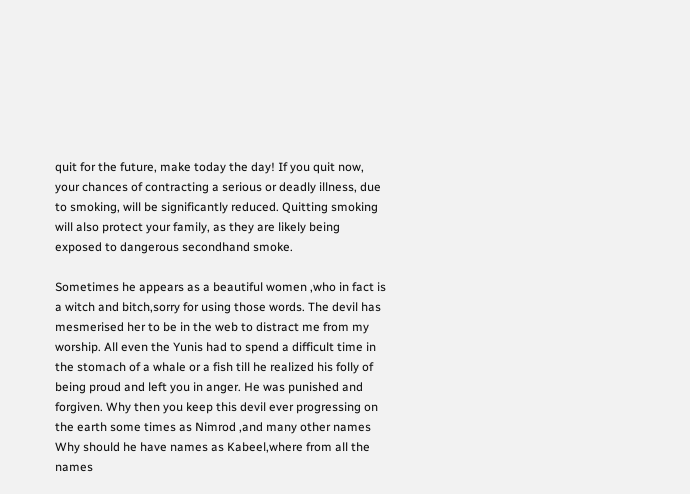quit for the future, make today the day! If you quit now, your chances of contracting a serious or deadly illness, due to smoking, will be significantly reduced. Quitting smoking will also protect your family, as they are likely being exposed to dangerous secondhand smoke.

Sometimes he appears as a beautiful women ,who in fact is a witch and bitch,sorry for using those words. The devil has mesmerised her to be in the web to distract me from my worship. All even the Yunis had to spend a difficult time in the stomach of a whale or a fish till he realized his folly of being proud and left you in anger. He was punished and forgiven. Why then you keep this devil ever progressing on the earth some times as Nimrod ,and many other names Why should he have names as Kabeel,where from all the names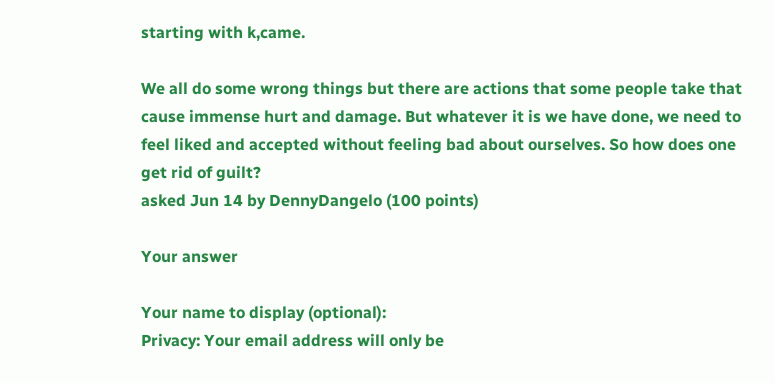starting with k,came.

We all do some wrong things but there are actions that some people take that cause immense hurt and damage. But whatever it is we have done, we need to feel liked and accepted without feeling bad about ourselves. So how does one get rid of guilt?
asked Jun 14 by DennyDangelo (100 points)

Your answer

Your name to display (optional):
Privacy: Your email address will only be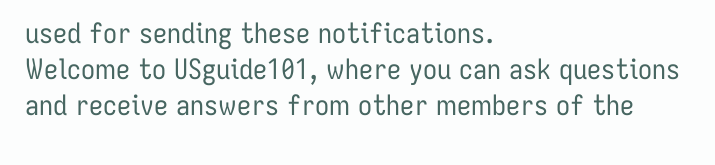used for sending these notifications.
Welcome to USguide101, where you can ask questions and receive answers from other members of the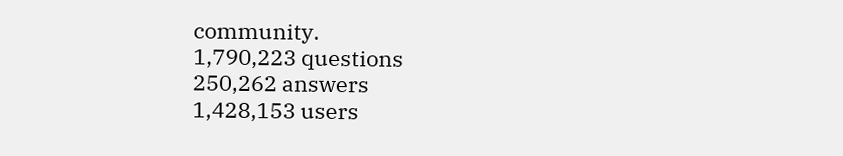community.
1,790,223 questions
250,262 answers
1,428,153 users